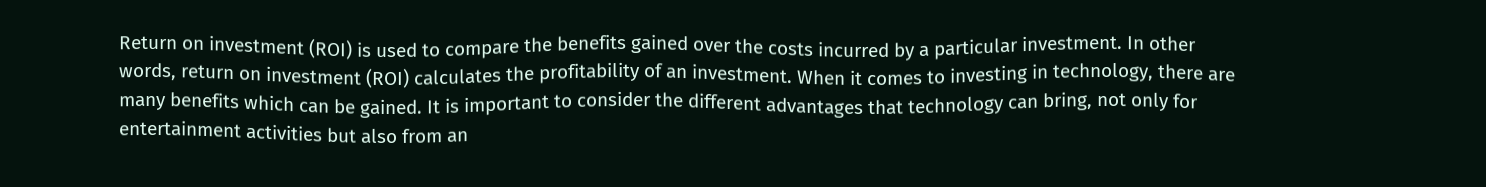Return on investment (ROI) is used to compare the benefits gained over the costs incurred by a particular investment. In other words, return on investment (ROI) calculates the profitability of an investment. When it comes to investing in technology, there are many benefits which can be gained. It is important to consider the different advantages that technology can bring, not only for entertainment activities but also from an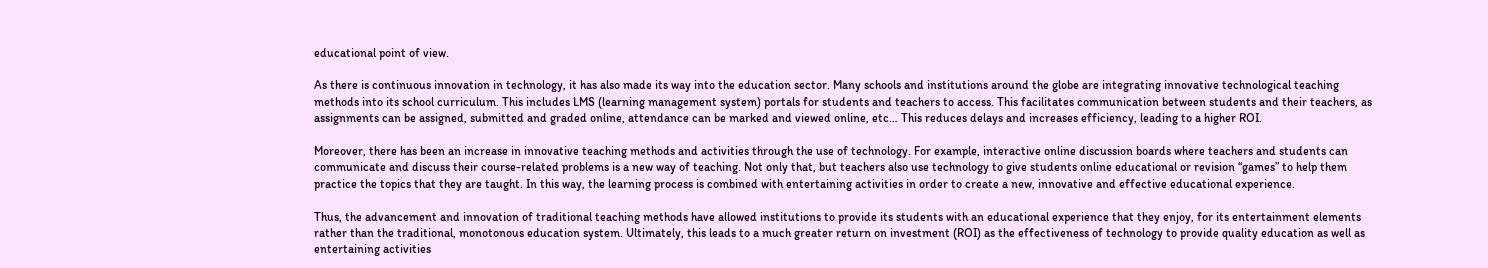educational point of view.

As there is continuous innovation in technology, it has also made its way into the education sector. Many schools and institutions around the globe are integrating innovative technological teaching methods into its school curriculum. This includes LMS (learning management system) portals for students and teachers to access. This facilitates communication between students and their teachers, as assignments can be assigned, submitted and graded online, attendance can be marked and viewed online, etc… This reduces delays and increases efficiency, leading to a higher ROI.

Moreover, there has been an increase in innovative teaching methods and activities through the use of technology. For example, interactive online discussion boards where teachers and students can communicate and discuss their course-related problems is a new way of teaching. Not only that, but teachers also use technology to give students online educational or revision “games” to help them practice the topics that they are taught. In this way, the learning process is combined with entertaining activities in order to create a new, innovative and effective educational experience.

Thus, the advancement and innovation of traditional teaching methods have allowed institutions to provide its students with an educational experience that they enjoy, for its entertainment elements rather than the traditional, monotonous education system. Ultimately, this leads to a much greater return on investment (ROI) as the effectiveness of technology to provide quality education as well as entertaining activities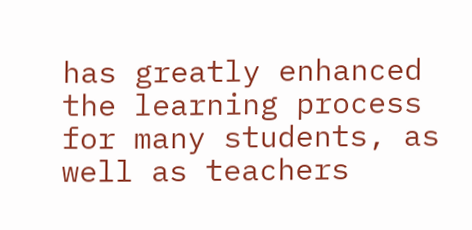has greatly enhanced the learning process for many students, as well as teachers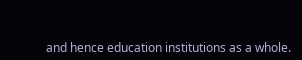and hence education institutions as a whole.